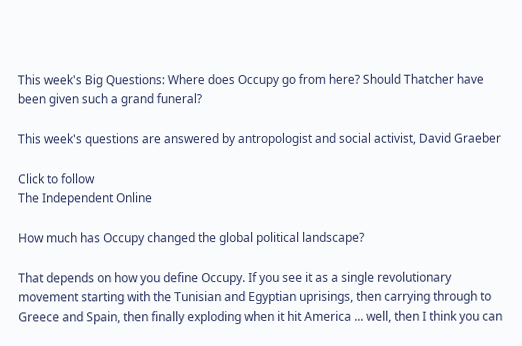This week's Big Questions: Where does Occupy go from here? Should Thatcher have been given such a grand funeral?

This week's questions are answered by antropologist and social activist, David Graeber

Click to follow
The Independent Online

How much has Occupy changed the global political landscape?

That depends on how you define Occupy. If you see it as a single revolutionary movement starting with the Tunisian and Egyptian uprisings, then carrying through to Greece and Spain, then finally exploding when it hit America ... well, then I think you can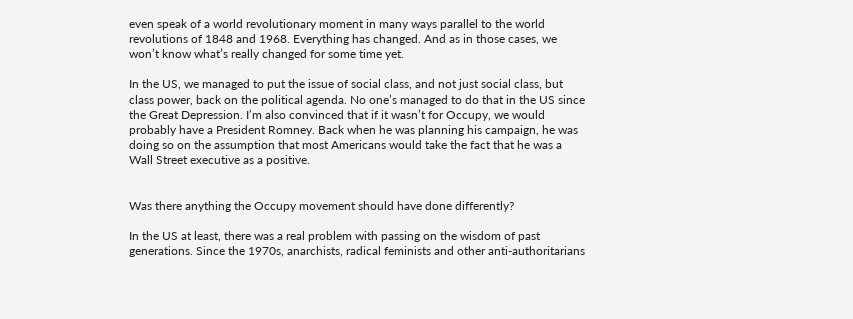even speak of a world revolutionary moment in many ways parallel to the world revolutions of 1848 and 1968. Everything has changed. And as in those cases, we won’t know what’s really changed for some time yet.

In the US, we managed to put the issue of social class, and not just social class, but class power, back on the political agenda. No one’s managed to do that in the US since the Great Depression. I’m also convinced that if it wasn’t for Occupy, we would probably have a President Romney. Back when he was planning his campaign, he was doing so on the assumption that most Americans would take the fact that he was a Wall Street executive as a positive.


Was there anything the Occupy movement should have done differently?

In the US at least, there was a real problem with passing on the wisdom of past generations. Since the 1970s, anarchists, radical feminists and other anti-authoritarians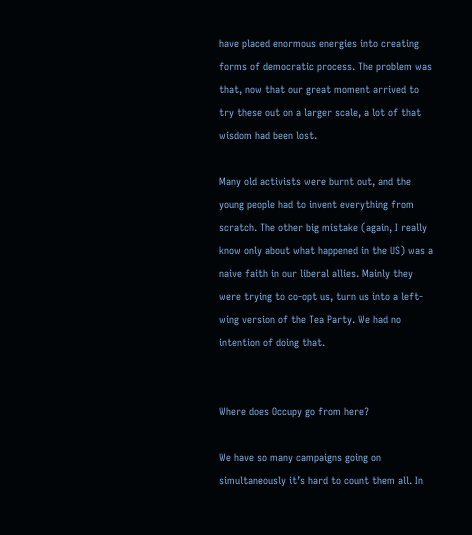have placed enormous energies into creating forms of democratic process. The problem was that, now that our great moment arrived to try these out on a larger scale, a lot of that wisdom had been lost.

Many old activists were burnt out, and the young people had to invent everything from scratch. The other big mistake (again, I really know only about what happened in the US) was a naive faith in our liberal allies. Mainly they were trying to co-opt us, turn us into a left-wing version of the Tea Party. We had no intention of doing that.


Where does Occupy go from here?

We have so many campaigns going on simultaneously it’s hard to count them all. In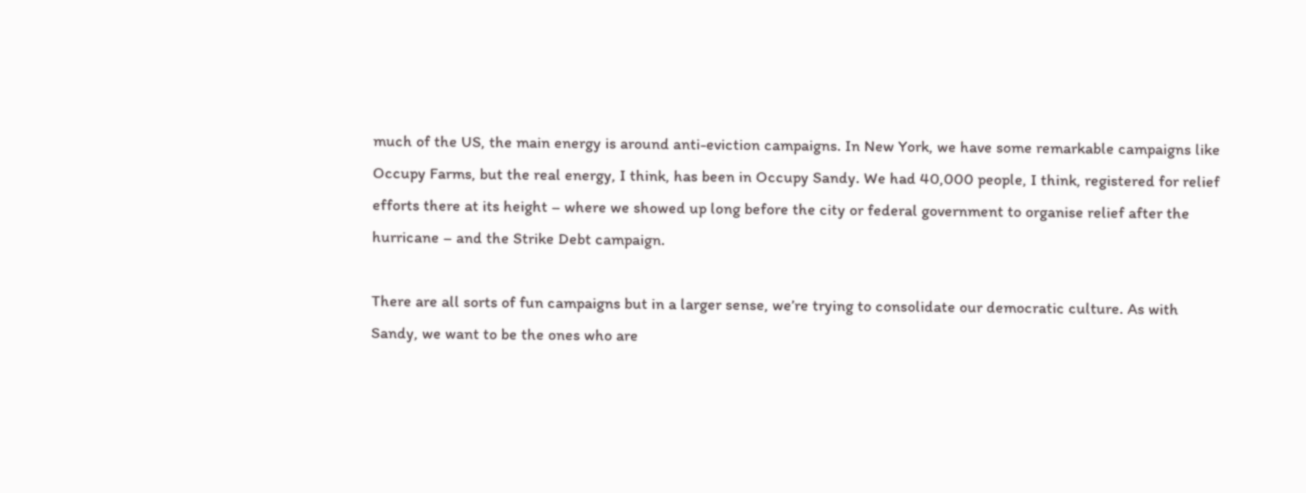much of the US, the main energy is around anti-eviction campaigns. In New York, we have some remarkable campaigns like Occupy Farms, but the real energy, I think, has been in Occupy Sandy. We had 40,000 people, I think, registered for relief efforts there at its height – where we showed up long before the city or federal government to organise relief after the hurricane – and the Strike Debt campaign.

There are all sorts of fun campaigns but in a larger sense, we’re trying to consolidate our democratic culture. As with Sandy, we want to be the ones who are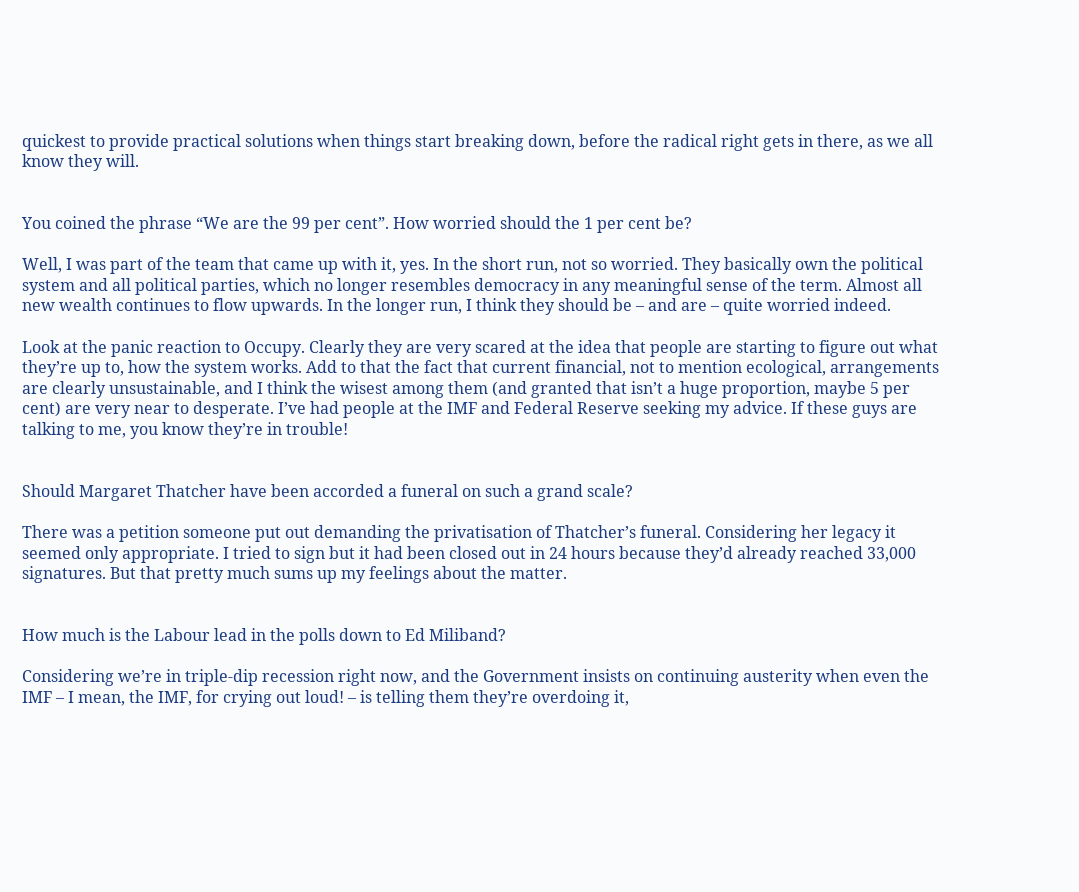quickest to provide practical solutions when things start breaking down, before the radical right gets in there, as we all know they will.


You coined the phrase “We are the 99 per cent”. How worried should the 1 per cent be?

Well, I was part of the team that came up with it, yes. In the short run, not so worried. They basically own the political system and all political parties, which no longer resembles democracy in any meaningful sense of the term. Almost all new wealth continues to flow upwards. In the longer run, I think they should be – and are – quite worried indeed.

Look at the panic reaction to Occupy. Clearly they are very scared at the idea that people are starting to figure out what they’re up to, how the system works. Add to that the fact that current financial, not to mention ecological, arrangements are clearly unsustainable, and I think the wisest among them (and granted that isn’t a huge proportion, maybe 5 per cent) are very near to desperate. I’ve had people at the IMF and Federal Reserve seeking my advice. If these guys are talking to me, you know they’re in trouble!


Should Margaret Thatcher have been accorded a funeral on such a grand scale?

There was a petition someone put out demanding the privatisation of Thatcher’s funeral. Considering her legacy it seemed only appropriate. I tried to sign but it had been closed out in 24 hours because they’d already reached 33,000 signatures. But that pretty much sums up my feelings about the matter.


How much is the Labour lead in the polls down to Ed Miliband?

Considering we’re in triple-dip recession right now, and the Government insists on continuing austerity when even the IMF – I mean, the IMF, for crying out loud! – is telling them they’re overdoing it,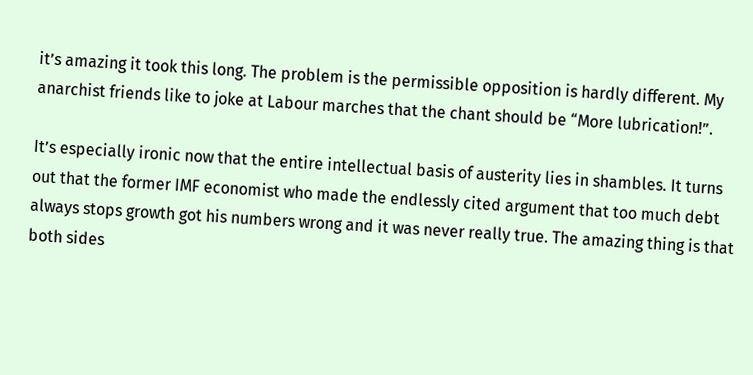it’s amazing it took this long. The problem is the permissible opposition is hardly different. My anarchist friends like to joke at Labour marches that the chant should be “More lubrication!”.

It’s especially ironic now that the entire intellectual basis of austerity lies in shambles. It turns out that the former IMF economist who made the endlessly cited argument that too much debt always stops growth got his numbers wrong and it was never really true. The amazing thing is that both sides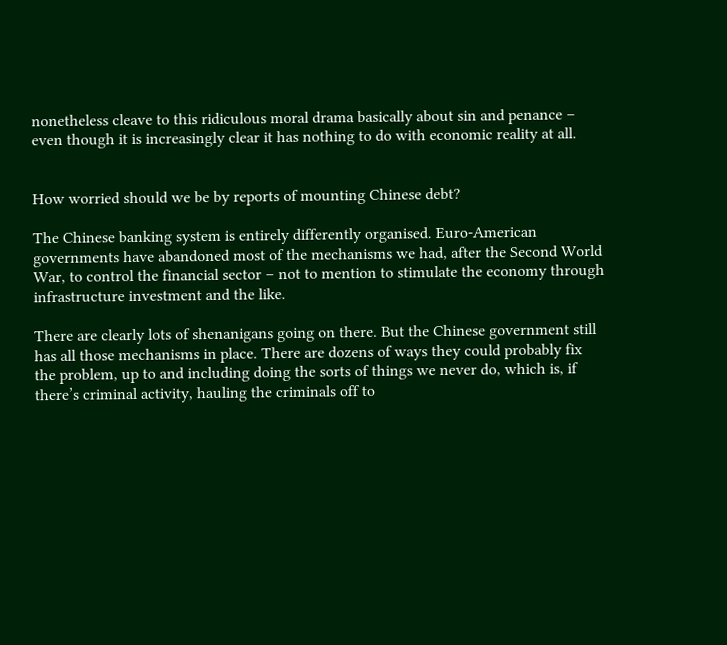nonetheless cleave to this ridiculous moral drama basically about sin and penance – even though it is increasingly clear it has nothing to do with economic reality at all.


How worried should we be by reports of mounting Chinese debt?

The Chinese banking system is entirely differently organised. Euro-American governments have abandoned most of the mechanisms we had, after the Second World War, to control the financial sector – not to mention to stimulate the economy through infrastructure investment and the like.

There are clearly lots of shenanigans going on there. But the Chinese government still has all those mechanisms in place. There are dozens of ways they could probably fix the problem, up to and including doing the sorts of things we never do, which is, if there’s criminal activity, hauling the criminals off to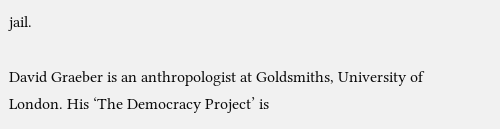jail.

David Graeber is an anthropologist at Goldsmiths, University of London. His ‘The Democracy Project’ is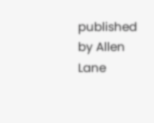published by Allen Lane